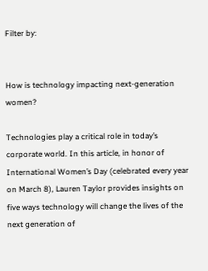Filter by:


How is technology impacting next-generation women?

Technologies play a critical role in today’s corporate world. In this article, in honor of International Women’s Day (celebrated every year on March 8), Lauren Taylor provides insights on five ways technology will change the lives of the next generation of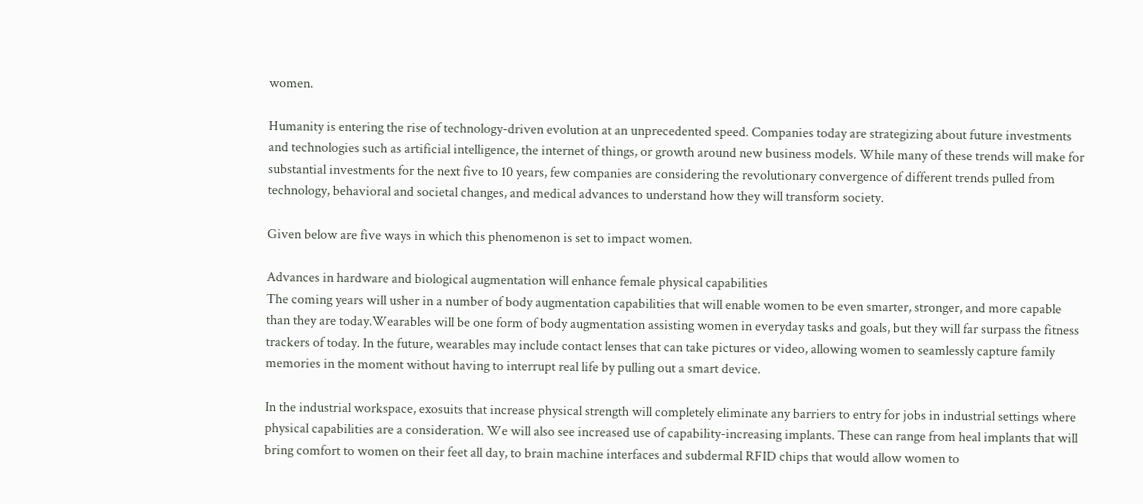women.

Humanity is entering the rise of technology-driven evolution at an unprecedented speed. Companies today are strategizing about future investments and technologies such as artificial intelligence, the internet of things, or growth around new business models. While many of these trends will make for substantial investments for the next five to 10 years, few companies are considering the revolutionary convergence of different trends pulled from technology, behavioral and societal changes, and medical advances to understand how they will transform society.

Given below are five ways in which this phenomenon is set to impact women.

Advances in hardware and biological augmentation will enhance female physical capabilities
The coming years will usher in a number of body augmentation capabilities that will enable women to be even smarter, stronger, and more capable than they are today.Wearables will be one form of body augmentation assisting women in everyday tasks and goals, but they will far surpass the fitness trackers of today. In the future, wearables may include contact lenses that can take pictures or video, allowing women to seamlessly capture family memories in the moment without having to interrupt real life by pulling out a smart device.

In the industrial workspace, exosuits that increase physical strength will completely eliminate any barriers to entry for jobs in industrial settings where physical capabilities are a consideration. We will also see increased use of capability-increasing implants. These can range from heal implants that will bring comfort to women on their feet all day, to brain machine interfaces and subdermal RFID chips that would allow women to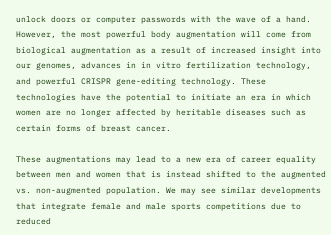unlock doors or computer passwords with the wave of a hand.
However, the most powerful body augmentation will come from biological augmentation as a result of increased insight into our genomes, advances in in vitro fertilization technology, and powerful CRISPR gene-editing technology. These technologies have the potential to initiate an era in which women are no longer affected by heritable diseases such as certain forms of breast cancer.

These augmentations may lead to a new era of career equality between men and women that is instead shifted to the augmented vs. non-augmented population. We may see similar developments that integrate female and male sports competitions due to reduced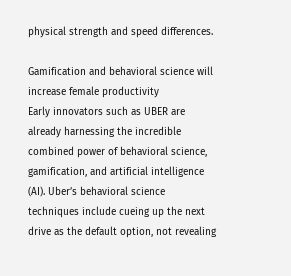physical strength and speed differences.

Gamification and behavioral science will increase female productivity
Early innovators such as UBER are already harnessing the incredible combined power of behavioral science, gamification, and artificial intelligence (AI). Uber’s behavioral science techniques include cueing up the next drive as the default option, not revealing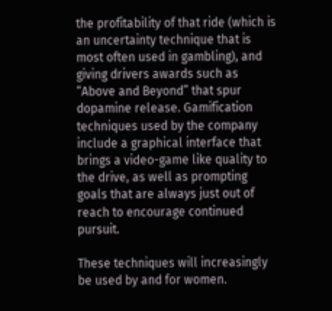the profitability of that ride (which is an uncertainty technique that is most often used in gambling), and giving drivers awards such as “Above and Beyond” that spur dopamine release. Gamification techniques used by the company include a graphical interface that brings a video-game like quality to the drive, as well as prompting goals that are always just out of reach to encourage continued pursuit.

These techniques will increasingly be used by and for women.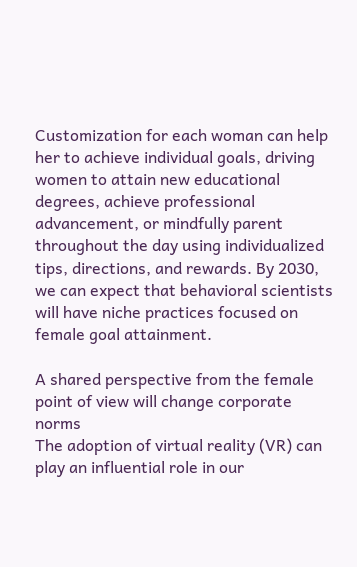Customization for each woman can help her to achieve individual goals, driving women to attain new educational degrees, achieve professional advancement, or mindfully parent throughout the day using individualized tips, directions, and rewards. By 2030, we can expect that behavioral scientists will have niche practices focused on female goal attainment.

A shared perspective from the female point of view will change corporate norms
The adoption of virtual reality (VR) can play an influential role in our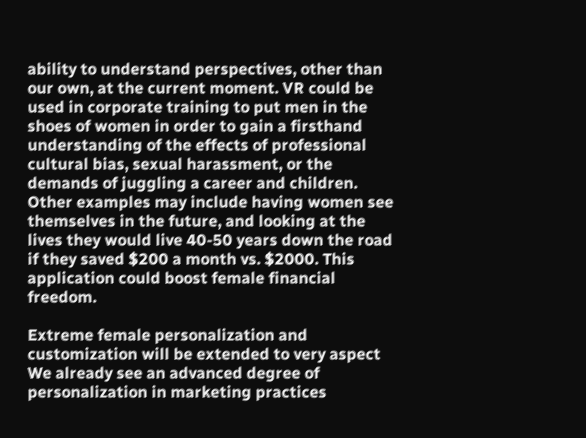ability to understand perspectives, other than our own, at the current moment. VR could be used in corporate training to put men in the shoes of women in order to gain a firsthand understanding of the effects of professional cultural bias, sexual harassment, or the demands of juggling a career and children. Other examples may include having women see themselves in the future, and looking at the lives they would live 40-50 years down the road if they saved $200 a month vs. $2000. This application could boost female financial freedom.

Extreme female personalization and customization will be extended to very aspect
We already see an advanced degree of personalization in marketing practices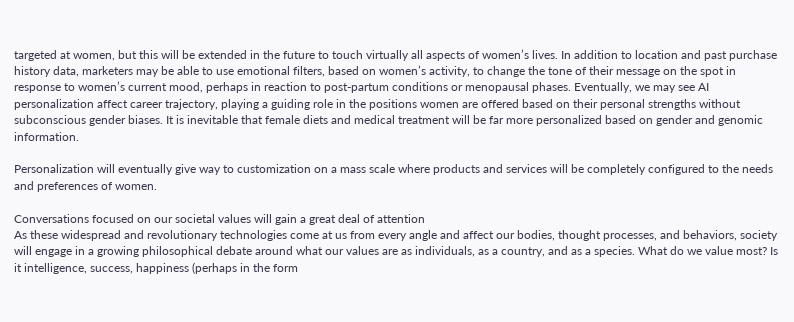targeted at women, but this will be extended in the future to touch virtually all aspects of women’s lives. In addition to location and past purchase history data, marketers may be able to use emotional filters, based on women’s activity, to change the tone of their message on the spot in response to women’s current mood, perhaps in reaction to post-partum conditions or menopausal phases. Eventually, we may see AI personalization affect career trajectory, playing a guiding role in the positions women are offered based on their personal strengths without subconscious gender biases. It is inevitable that female diets and medical treatment will be far more personalized based on gender and genomic information.

Personalization will eventually give way to customization on a mass scale where products and services will be completely configured to the needs and preferences of women.

Conversations focused on our societal values will gain a great deal of attention
As these widespread and revolutionary technologies come at us from every angle and affect our bodies, thought processes, and behaviors, society will engage in a growing philosophical debate around what our values are as individuals, as a country, and as a species. What do we value most? Is it intelligence, success, happiness (perhaps in the form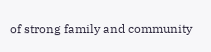of strong family and community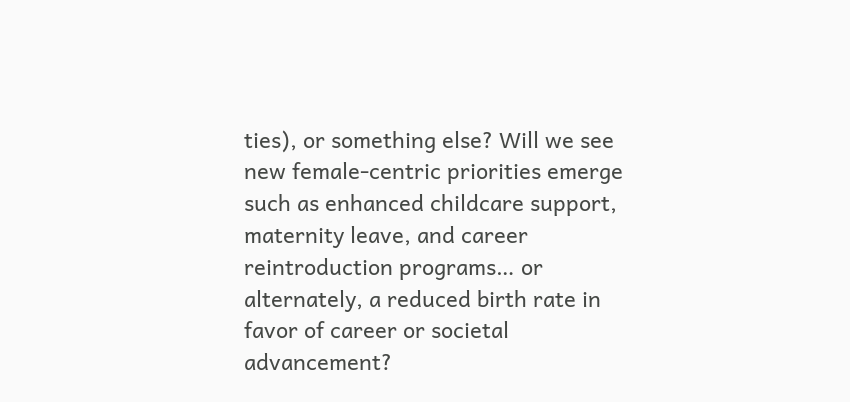ties), or something else? Will we see new female-centric priorities emerge such as enhanced childcare support, maternity leave, and career reintroduction programs… or alternately, a reduced birth rate in favor of career or societal advancement?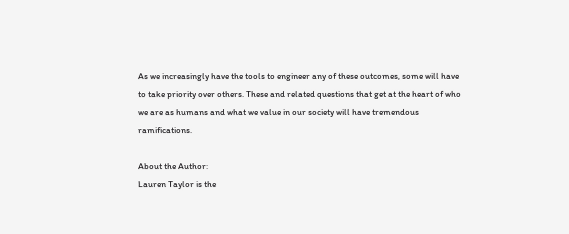As we increasingly have the tools to engineer any of these outcomes, some will have to take priority over others. These and related questions that get at the heart of who we are as humans and what we value in our society will have tremendous ramifications.

About the Author:
Lauren Taylor is the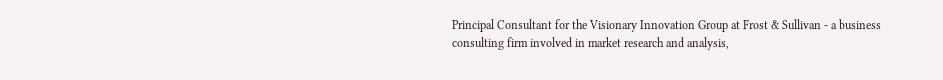Principal Consultant for the Visionary Innovation Group at Frost & Sullivan - a business consulting firm involved in market research and analysis,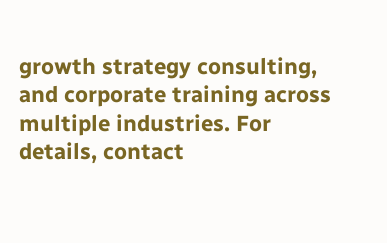growth strategy consulting, and corporate training across multiple industries. For details, contact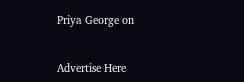Priya George on


Advertise Here